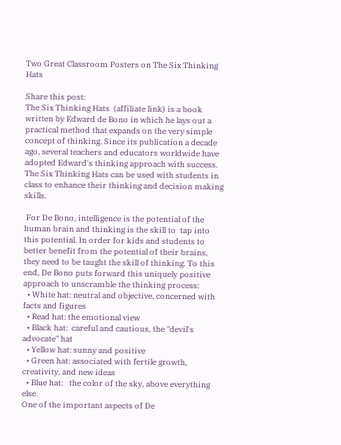Two Great Classroom Posters on The Six Thinking Hats

Share this post:
The Six Thinking Hats  (affiliate link) is a book written by Edward de Bono in which he lays out a practical method that expands on the very simple concept of thinking. Since its publication a decade ago, several teachers and educators worldwide have adopted Edward's thinking approach with success. The Six Thinking Hats can be used with students in class to enhance their thinking and decision making skills.

 For De Bono, intelligence is the potential of the human brain and thinking is the skill to  tap into this potential. In order for kids and students to better benefit from the potential of their brains, they need to be taught the skill of thinking. To this end, De Bono puts forward this uniquely positive approach to unscramble the thinking process:
  • White hat: neutral and objective, concerned with facts and figures
  • Read hat: the emotional view
  • Black hat:  careful and cautious, the "devil's advocate" hat
  • Yellow hat: sunny and positive
  • Green hat: associated with fertile growth, creativity, and new ideas
  • Blue hat:   the color of the sky, above everything else.
One of the important aspects of De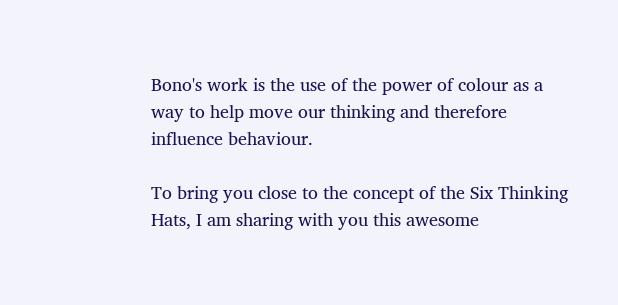Bono's work is the use of the power of colour as a way to help move our thinking and therefore influence behaviour.

To bring you close to the concept of the Six Thinking Hats, I am sharing with you this awesome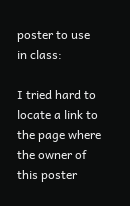poster to use in class:

I tried hard to locate a link to the page where the owner of this poster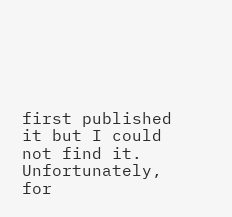first published it but I could not find it. Unfortunately, for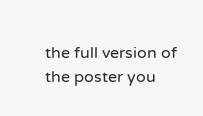the full version of the poster you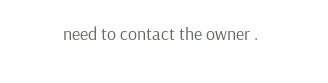need to contact the owner .